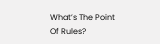What’s The Point Of Rules?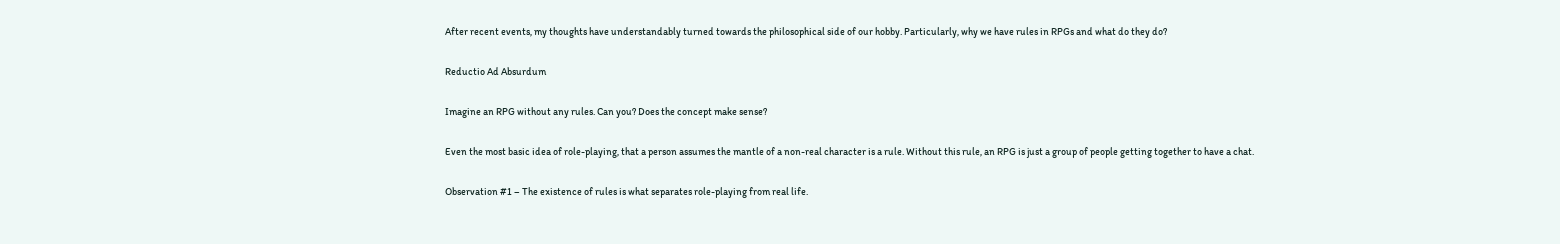After recent events, my thoughts have understandably turned towards the philosophical side of our hobby. Particularly, why we have rules in RPGs and what do they do?

Reductio Ad Absurdum

Imagine an RPG without any rules. Can you? Does the concept make sense?

Even the most basic idea of role-playing, that a person assumes the mantle of a non-real character is a rule. Without this rule, an RPG is just a group of people getting together to have a chat.

Observation #1 – The existence of rules is what separates role-playing from real life.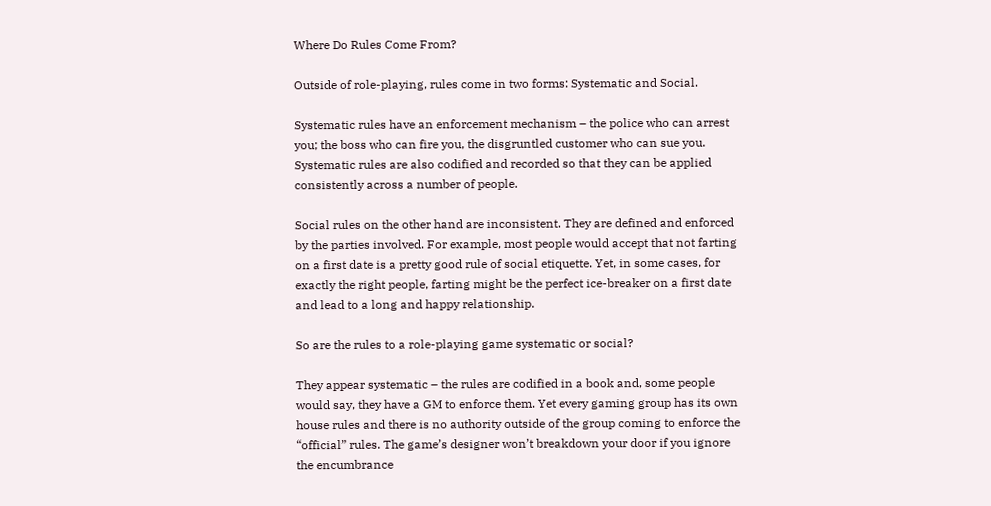Where Do Rules Come From?

Outside of role-playing, rules come in two forms: Systematic and Social.

Systematic rules have an enforcement mechanism – the police who can arrest you; the boss who can fire you, the disgruntled customer who can sue you. Systematic rules are also codified and recorded so that they can be applied consistently across a number of people.

Social rules on the other hand are inconsistent. They are defined and enforced by the parties involved. For example, most people would accept that not farting on a first date is a pretty good rule of social etiquette. Yet, in some cases, for exactly the right people, farting might be the perfect ice-breaker on a first date and lead to a long and happy relationship.

So are the rules to a role-playing game systematic or social?

They appear systematic – the rules are codified in a book and, some people would say, they have a GM to enforce them. Yet every gaming group has its own house rules and there is no authority outside of the group coming to enforce the “official” rules. The game’s designer won’t breakdown your door if you ignore the encumbrance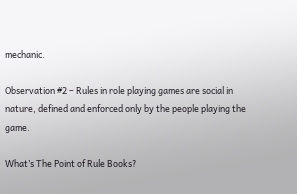mechanic.

Observation #2 – Rules in role playing games are social in nature, defined and enforced only by the people playing the game.

What’s The Point of Rule Books?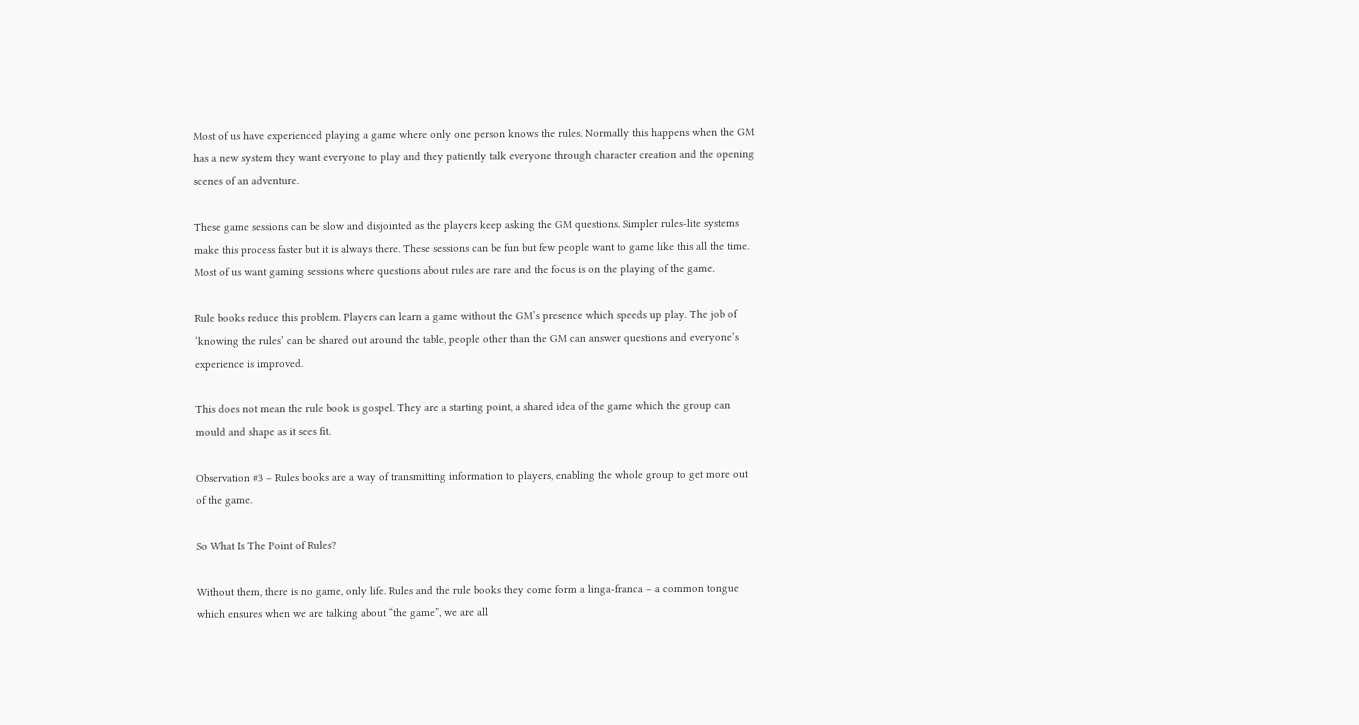Most of us have experienced playing a game where only one person knows the rules. Normally this happens when the GM has a new system they want everyone to play and they patiently talk everyone through character creation and the opening scenes of an adventure.

These game sessions can be slow and disjointed as the players keep asking the GM questions. Simpler rules-lite systems make this process faster but it is always there. These sessions can be fun but few people want to game like this all the time. Most of us want gaming sessions where questions about rules are rare and the focus is on the playing of the game.

Rule books reduce this problem. Players can learn a game without the GM’s presence which speeds up play. The job of ‘knowing the rules’ can be shared out around the table, people other than the GM can answer questions and everyone’s experience is improved.

This does not mean the rule book is gospel. They are a starting point, a shared idea of the game which the group can mould and shape as it sees fit.

Observation #3 – Rules books are a way of transmitting information to players, enabling the whole group to get more out of the game.

So What Is The Point of Rules?

Without them, there is no game, only life. Rules and the rule books they come form a linga-franca – a common tongue which ensures when we are talking about “the game”, we are all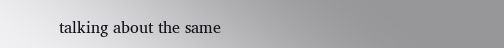talking about the same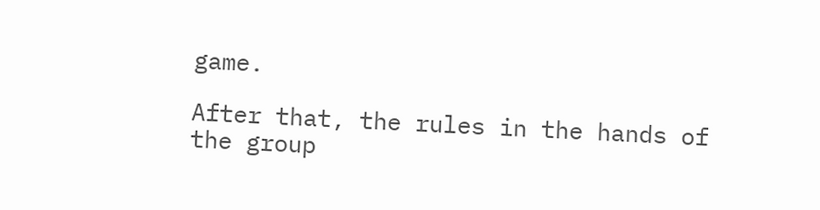game.

After that, the rules in the hands of the group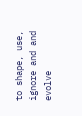to shape, use, ignore and and evolve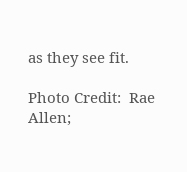as they see fit.

Photo Credit:  Rae Allen;